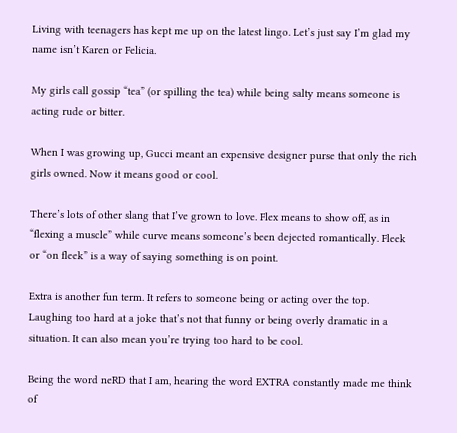Living with teenagers has kept me up on the latest lingo. Let’s just say I’m glad my name isn’t Karen or Felicia.

My girls call gossip “tea” (or spilling the tea) while being salty means someone is acting rude or bitter.

When I was growing up, Gucci meant an expensive designer purse that only the rich girls owned. Now it means good or cool.

There’s lots of other slang that I’ve grown to love. Flex means to show off, as in “flexing a muscle” while curve means someone’s been dejected romantically. Fleek or “on fleek” is a way of saying something is on point.

Extra is another fun term. It refers to someone being or acting over the top. Laughing too hard at a joke that’s not that funny or being overly dramatic in a situation. It can also mean you’re trying too hard to be cool.

Being the word neRD that I am, hearing the word EXTRA constantly made me think of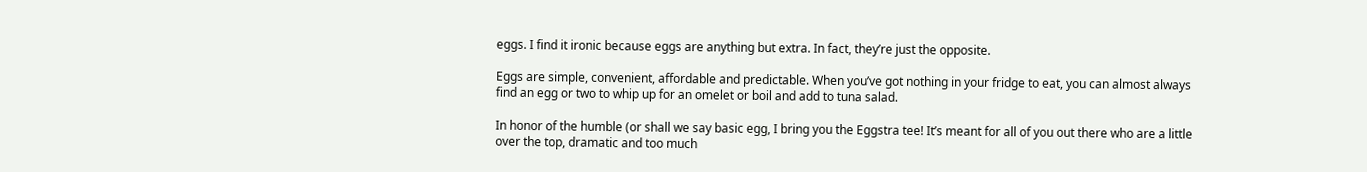eggs. I find it ironic because eggs are anything but extra. In fact, they’re just the opposite.

Eggs are simple, convenient, affordable and predictable. When you’ve got nothing in your fridge to eat, you can almost always find an egg or two to whip up for an omelet or boil and add to tuna salad.

In honor of the humble (or shall we say basic egg, I bring you the Eggstra tee! It’s meant for all of you out there who are a little over the top, dramatic and too much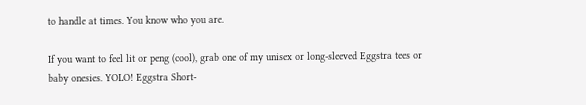to handle at times. You know who you are.

If you want to feel lit or peng (cool), grab one of my unisex or long-sleeved Eggstra tees or baby onesies. YOLO! Eggstra Short-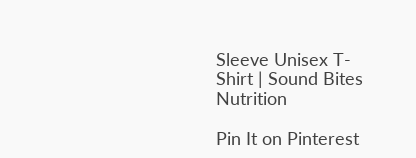Sleeve Unisex T-Shirt | Sound Bites Nutrition

Pin It on Pinterest